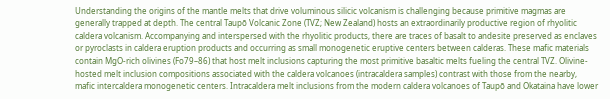Understanding the origins of the mantle melts that drive voluminous silicic volcanism is challenging because primitive magmas are generally trapped at depth. The central Taupō Volcanic Zone (TVZ; New Zealand) hosts an extraordinarily productive region of rhyolitic caldera volcanism. Accompanying and interspersed with the rhyolitic products, there are traces of basalt to andesite preserved as enclaves or pyroclasts in caldera eruption products and occurring as small monogenetic eruptive centers between calderas. These mafic materials contain MgO-rich olivines (Fo79–86) that host melt inclusions capturing the most primitive basaltic melts fueling the central TVZ. Olivine-hosted melt inclusion compositions associated with the caldera volcanoes (intracaldera samples) contrast with those from the nearby, mafic intercaldera monogenetic centers. Intracaldera melt inclusions from the modern caldera volcanoes of Taupō and Okataina have lower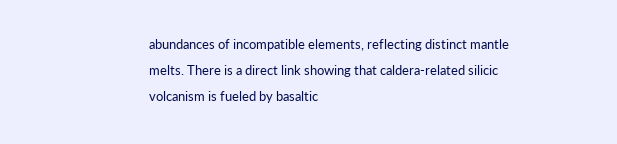abundances of incompatible elements, reflecting distinct mantle melts. There is a direct link showing that caldera-related silicic volcanism is fueled by basaltic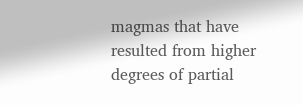magmas that have resulted from higher degrees of partial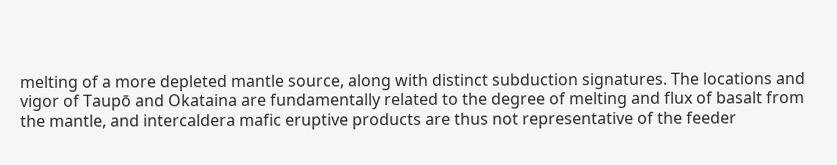melting of a more depleted mantle source, along with distinct subduction signatures. The locations and vigor of Taupō and Okataina are fundamentally related to the degree of melting and flux of basalt from the mantle, and intercaldera mafic eruptive products are thus not representative of the feeder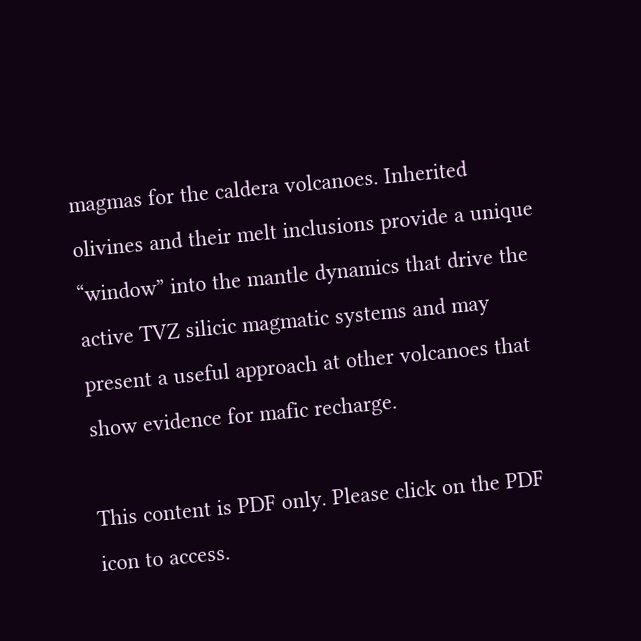magmas for the caldera volcanoes. Inherited olivines and their melt inclusions provide a unique “window” into the mantle dynamics that drive the active TVZ silicic magmatic systems and may present a useful approach at other volcanoes that show evidence for mafic recharge.

This content is PDF only. Please click on the PDF icon to access.